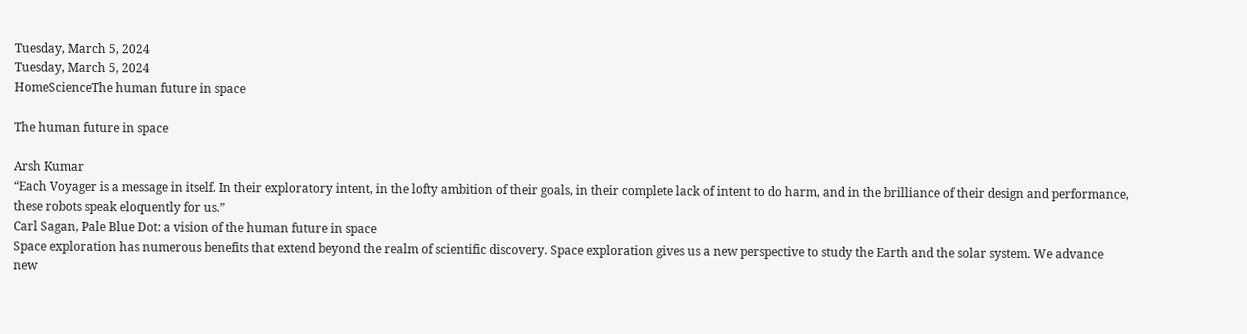Tuesday, March 5, 2024
Tuesday, March 5, 2024
HomeScienceThe human future in space

The human future in space

Arsh Kumar
“Each Voyager is a message in itself. In their exploratory intent, in the lofty ambition of their goals, in their complete lack of intent to do harm, and in the brilliance of their design and performance, these robots speak eloquently for us.”
Carl Sagan, Pale Blue Dot: a vision of the human future in space
Space exploration has numerous benefits that extend beyond the realm of scientific discovery. Space exploration gives us a new perspective to study the Earth and the solar system. We advance new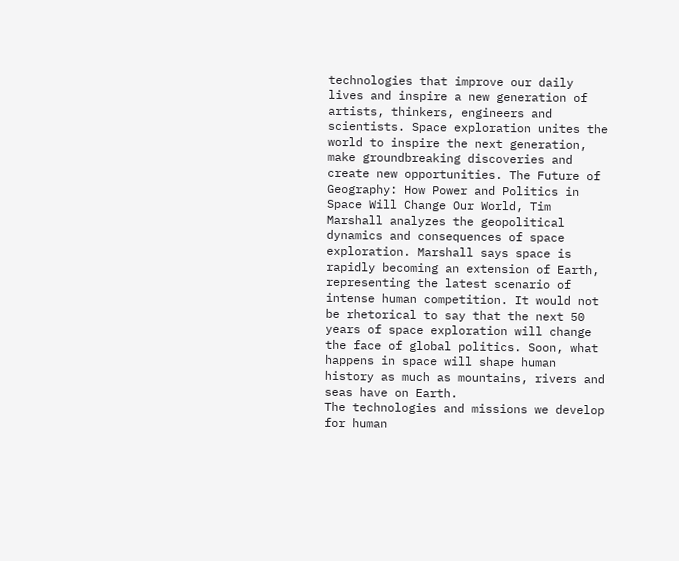technologies that improve our daily lives and inspire a new generation of artists, thinkers, engineers and scientists. Space exploration unites the world to inspire the next generation, make groundbreaking discoveries and create new opportunities. The Future of Geography: How Power and Politics in Space Will Change Our World, Tim Marshall analyzes the geopolitical dynamics and consequences of space exploration. Marshall says space is rapidly becoming an extension of Earth, representing the latest scenario of intense human competition. It would not be rhetorical to say that the next 50 years of space exploration will change the face of global politics. Soon, what happens in space will shape human history as much as mountains, rivers and seas have on Earth.
The technologies and missions we develop for human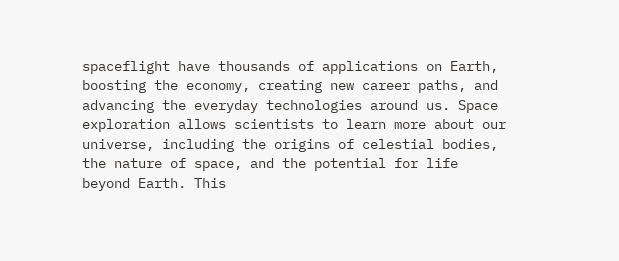spaceflight have thousands of applications on Earth, boosting the economy, creating new career paths, and advancing the everyday technologies around us. Space exploration allows scientists to learn more about our universe, including the origins of celestial bodies, the nature of space, and the potential for life beyond Earth. This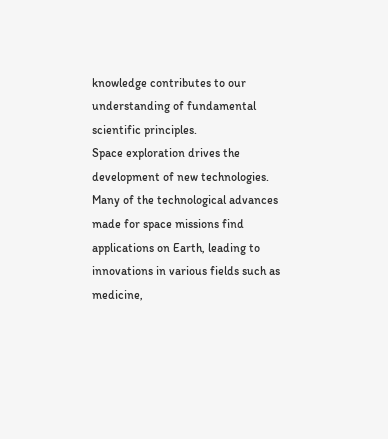knowledge contributes to our understanding of fundamental scientific principles.
Space exploration drives the development of new technologies. Many of the technological advances made for space missions find applications on Earth, leading to innovations in various fields such as medicine,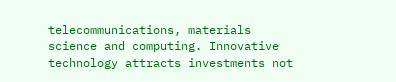telecommunications, materials science and computing. Innovative technology attracts investments not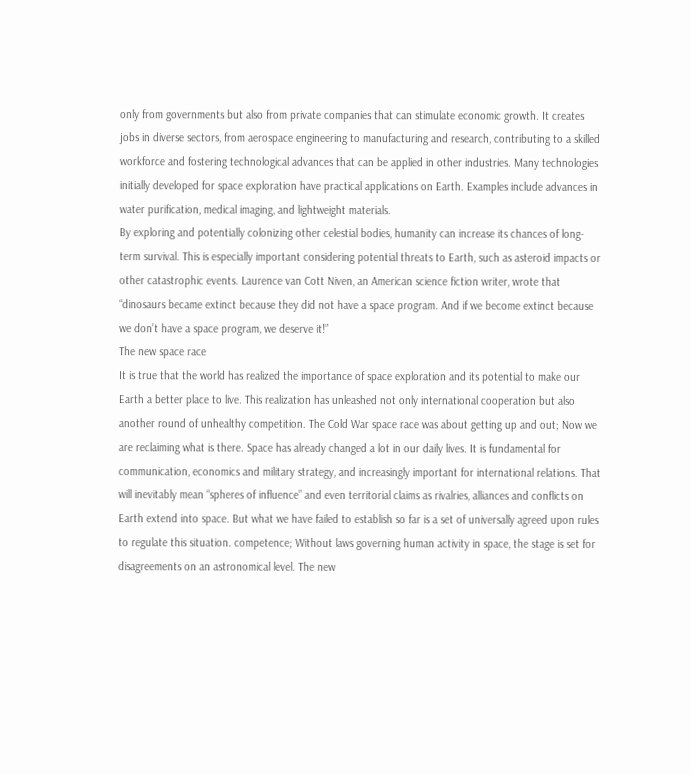only from governments but also from private companies that can stimulate economic growth. It creates jobs in diverse sectors, from aerospace engineering to manufacturing and research, contributing to a skilled workforce and fostering technological advances that can be applied in other industries. Many technologies initially developed for space exploration have practical applications on Earth. Examples include advances in water purification, medical imaging, and lightweight materials.
By exploring and potentially colonizing other celestial bodies, humanity can increase its chances of long-term survival. This is especially important considering potential threats to Earth, such as asteroid impacts or other catastrophic events. Laurence van Cott Niven, an American science fiction writer, wrote that “dinosaurs became extinct because they did not have a space program. And if we become extinct because we don’t have a space program, we deserve it!”
The new space race
It is true that the world has realized the importance of space exploration and its potential to make our Earth a better place to live. This realization has unleashed not only international cooperation but also another round of unhealthy competition. The Cold War space race was about getting up and out; Now we are reclaiming what is there. Space has already changed a lot in our daily lives. It is fundamental for communication, economics and military strategy, and increasingly important for international relations. That will inevitably mean “spheres of influence” and even territorial claims as rivalries, alliances and conflicts on Earth extend into space. But what we have failed to establish so far is a set of universally agreed upon rules to regulate this situation. competence; Without laws governing human activity in space, the stage is set for disagreements on an astronomical level. The new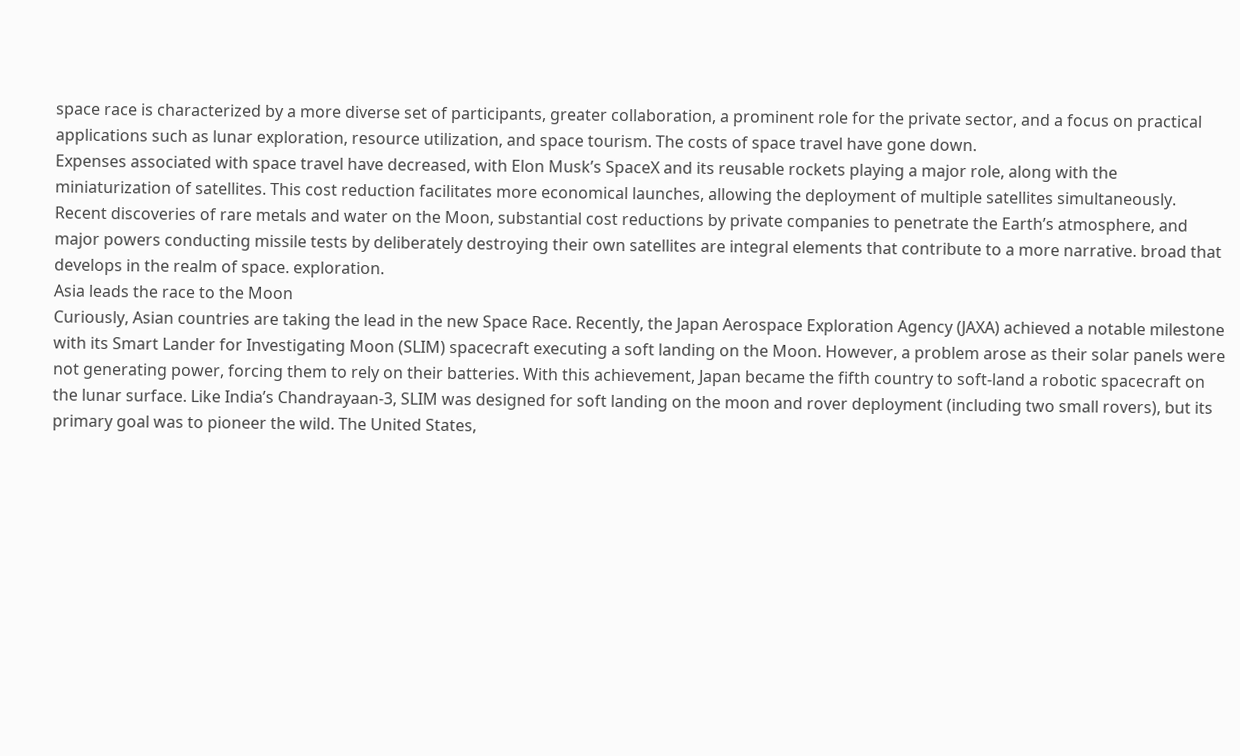space race is characterized by a more diverse set of participants, greater collaboration, a prominent role for the private sector, and a focus on practical applications such as lunar exploration, resource utilization, and space tourism. The costs of space travel have gone down.
Expenses associated with space travel have decreased, with Elon Musk’s SpaceX and its reusable rockets playing a major role, along with the miniaturization of satellites. This cost reduction facilitates more economical launches, allowing the deployment of multiple satellites simultaneously.
Recent discoveries of rare metals and water on the Moon, substantial cost reductions by private companies to penetrate the Earth’s atmosphere, and major powers conducting missile tests by deliberately destroying their own satellites are integral elements that contribute to a more narrative. broad that develops in the realm of space. exploration.
Asia leads the race to the Moon
Curiously, Asian countries are taking the lead in the new Space Race. Recently, the Japan Aerospace Exploration Agency (JAXA) achieved a notable milestone with its Smart Lander for Investigating Moon (SLIM) spacecraft executing a soft landing on the Moon. However, a problem arose as their solar panels were not generating power, forcing them to rely on their batteries. With this achievement, Japan became the fifth country to soft-land a robotic spacecraft on the lunar surface. Like India’s Chandrayaan-3, SLIM was designed for soft landing on the moon and rover deployment (including two small rovers), but its primary goal was to pioneer the wild. The United States,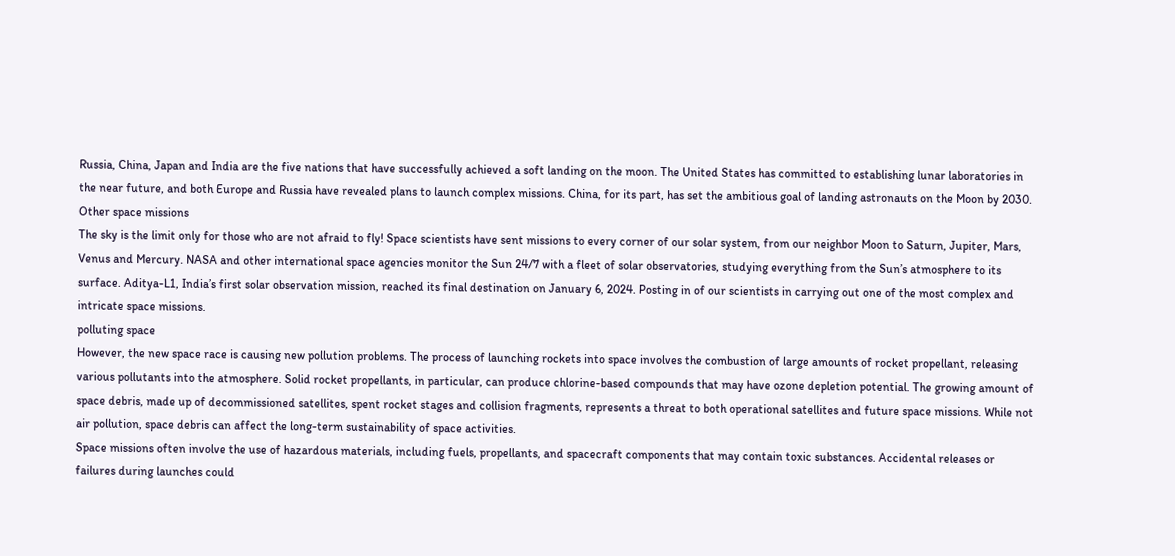Russia, China, Japan and India are the five nations that have successfully achieved a soft landing on the moon. The United States has committed to establishing lunar laboratories in the near future, and both Europe and Russia have revealed plans to launch complex missions. China, for its part, has set the ambitious goal of landing astronauts on the Moon by 2030.
Other space missions
The sky is the limit only for those who are not afraid to fly! Space scientists have sent missions to every corner of our solar system, from our neighbor Moon to Saturn, Jupiter, Mars, Venus and Mercury. NASA and other international space agencies monitor the Sun 24/7 with a fleet of solar observatories, studying everything from the Sun’s atmosphere to its surface. Aditya-L1, India’s first solar observation mission, reached its final destination on January 6, 2024. Posting in of our scientists in carrying out one of the most complex and intricate space missions.
polluting space
However, the new space race is causing new pollution problems. The process of launching rockets into space involves the combustion of large amounts of rocket propellant, releasing various pollutants into the atmosphere. Solid rocket propellants, in particular, can produce chlorine-based compounds that may have ozone depletion potential. The growing amount of space debris, made up of decommissioned satellites, spent rocket stages and collision fragments, represents a threat to both operational satellites and future space missions. While not air pollution, space debris can affect the long-term sustainability of space activities.
Space missions often involve the use of hazardous materials, including fuels, propellants, and spacecraft components that may contain toxic substances. Accidental releases or failures during launches could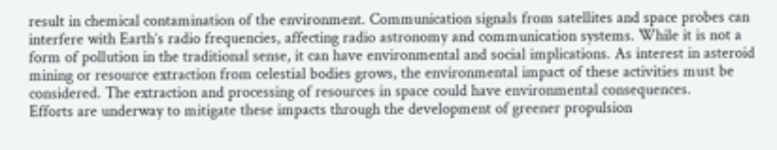result in chemical contamination of the environment. Communication signals from satellites and space probes can interfere with Earth’s radio frequencies, affecting radio astronomy and communication systems. While it is not a form of pollution in the traditional sense, it can have environmental and social implications. As interest in asteroid mining or resource extraction from celestial bodies grows, the environmental impact of these activities must be considered. The extraction and processing of resources in space could have environmental consequences.
Efforts are underway to mitigate these impacts through the development of greener propulsion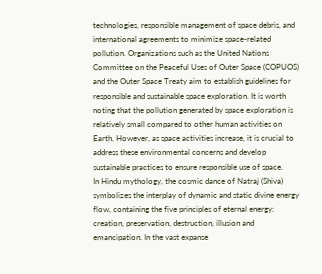technologies, responsible management of space debris, and international agreements to minimize space-related pollution. Organizations such as the United Nations Committee on the Peaceful Uses of Outer Space (COPUOS) and the Outer Space Treaty aim to establish guidelines for responsible and sustainable space exploration. It is worth noting that the pollution generated by space exploration is relatively small compared to other human activities on Earth. However, as space activities increase, it is crucial to address these environmental concerns and develop sustainable practices to ensure responsible use of space.
In Hindu mythology, the cosmic dance of Natraj (Shiva) symbolizes the interplay of dynamic and static divine energy flow, containing the five principles of eternal energy: creation, preservation, destruction, illusion and emancipation. In the vast expanse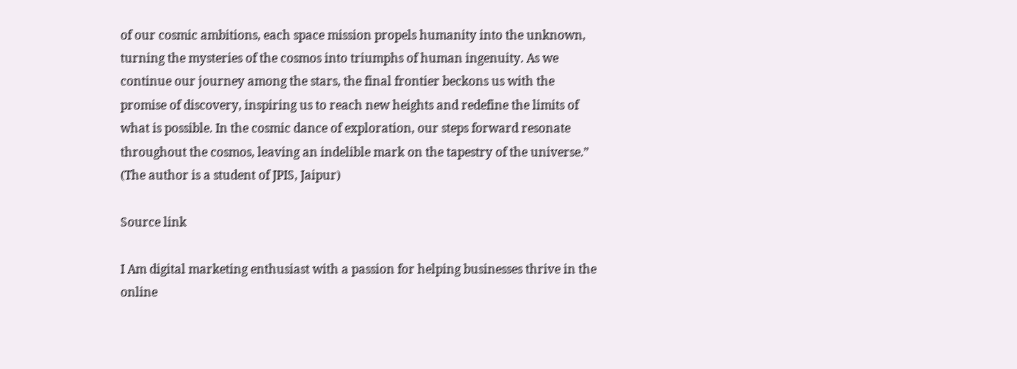of our cosmic ambitions, each space mission propels humanity into the unknown, turning the mysteries of the cosmos into triumphs of human ingenuity. As we continue our journey among the stars, the final frontier beckons us with the promise of discovery, inspiring us to reach new heights and redefine the limits of what is possible. In the cosmic dance of exploration, our steps forward resonate throughout the cosmos, leaving an indelible mark on the tapestry of the universe.”
(The author is a student of JPIS, Jaipur)

Source link

I Am digital marketing enthusiast with a passion for helping businesses thrive in the online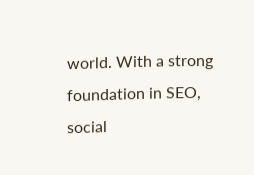world. With a strong foundation in SEO, social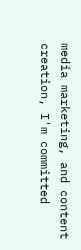media marketing, and content creation, I'm committed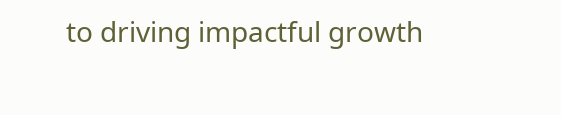to driving impactful growth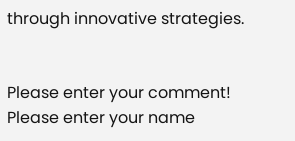through innovative strategies.


Please enter your comment!
Please enter your name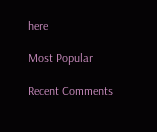here

Most Popular

Recent Comments